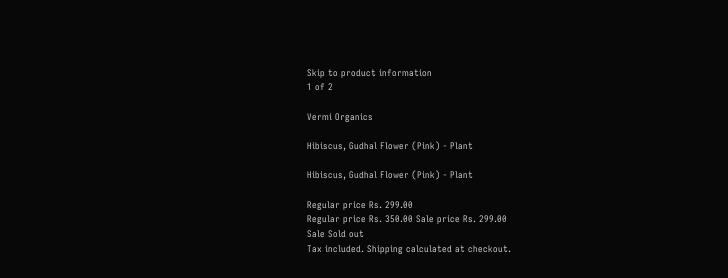Skip to product information
1 of 2

Vermi Organics

Hibiscus, Gudhal Flower (Pink) - Plant

Hibiscus, Gudhal Flower (Pink) - Plant

Regular price Rs. 299.00
Regular price Rs. 350.00 Sale price Rs. 299.00
Sale Sold out
Tax included. Shipping calculated at checkout.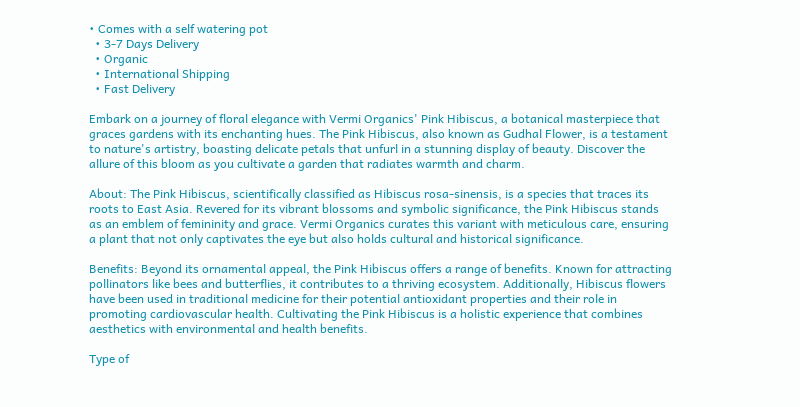• Comes with a self watering pot
  • 3-7 Days Delivery
  • Organic
  • International Shipping
  • Fast Delivery

Embark on a journey of floral elegance with Vermi Organics' Pink Hibiscus, a botanical masterpiece that graces gardens with its enchanting hues. The Pink Hibiscus, also known as Gudhal Flower, is a testament to nature's artistry, boasting delicate petals that unfurl in a stunning display of beauty. Discover the allure of this bloom as you cultivate a garden that radiates warmth and charm.

About: The Pink Hibiscus, scientifically classified as Hibiscus rosa-sinensis, is a species that traces its roots to East Asia. Revered for its vibrant blossoms and symbolic significance, the Pink Hibiscus stands as an emblem of femininity and grace. Vermi Organics curates this variant with meticulous care, ensuring a plant that not only captivates the eye but also holds cultural and historical significance.

Benefits: Beyond its ornamental appeal, the Pink Hibiscus offers a range of benefits. Known for attracting pollinators like bees and butterflies, it contributes to a thriving ecosystem. Additionally, Hibiscus flowers have been used in traditional medicine for their potential antioxidant properties and their role in promoting cardiovascular health. Cultivating the Pink Hibiscus is a holistic experience that combines aesthetics with environmental and health benefits.

Type of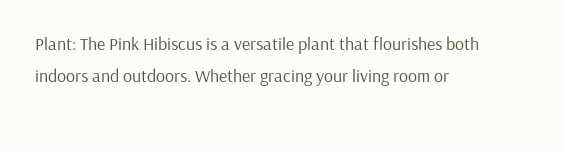Plant: The Pink Hibiscus is a versatile plant that flourishes both indoors and outdoors. Whether gracing your living room or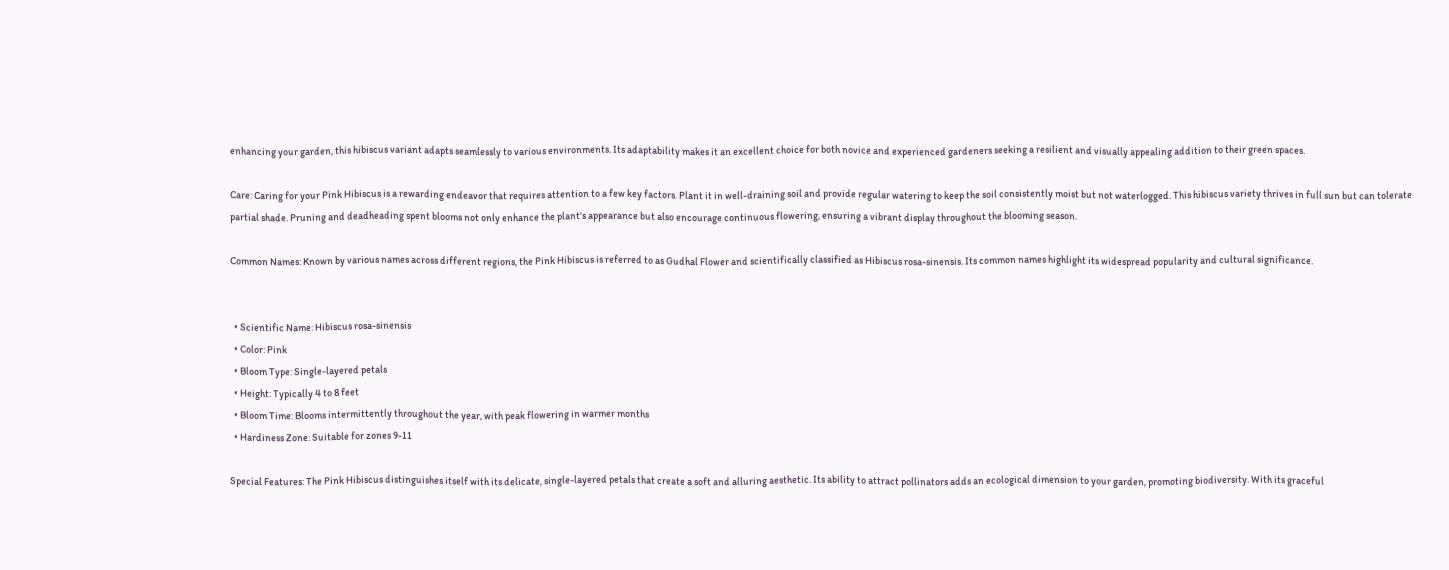enhancing your garden, this hibiscus variant adapts seamlessly to various environments. Its adaptability makes it an excellent choice for both novice and experienced gardeners seeking a resilient and visually appealing addition to their green spaces.

Care: Caring for your Pink Hibiscus is a rewarding endeavor that requires attention to a few key factors. Plant it in well-draining soil and provide regular watering to keep the soil consistently moist but not waterlogged. This hibiscus variety thrives in full sun but can tolerate partial shade. Pruning and deadheading spent blooms not only enhance the plant's appearance but also encourage continuous flowering, ensuring a vibrant display throughout the blooming season.

Common Names: Known by various names across different regions, the Pink Hibiscus is referred to as Gudhal Flower and scientifically classified as Hibiscus rosa-sinensis. Its common names highlight its widespread popularity and cultural significance.


  • Scientific Name: Hibiscus rosa-sinensis
  • Color: Pink
  • Bloom Type: Single-layered petals
  • Height: Typically 4 to 8 feet
  • Bloom Time: Blooms intermittently throughout the year, with peak flowering in warmer months
  • Hardiness Zone: Suitable for zones 9-11

Special Features: The Pink Hibiscus distinguishes itself with its delicate, single-layered petals that create a soft and alluring aesthetic. Its ability to attract pollinators adds an ecological dimension to your garden, promoting biodiversity. With its graceful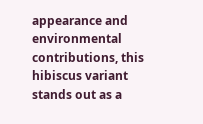appearance and environmental contributions, this hibiscus variant stands out as a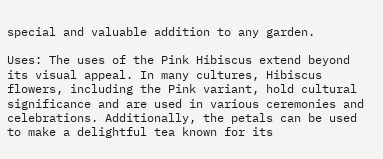special and valuable addition to any garden.

Uses: The uses of the Pink Hibiscus extend beyond its visual appeal. In many cultures, Hibiscus flowers, including the Pink variant, hold cultural significance and are used in various ceremonies and celebrations. Additionally, the petals can be used to make a delightful tea known for its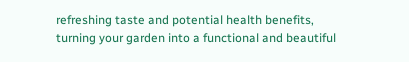refreshing taste and potential health benefits, turning your garden into a functional and beautiful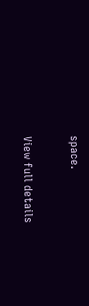space.

View full details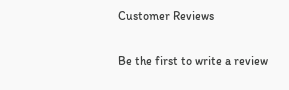Customer Reviews

Be the first to write a review